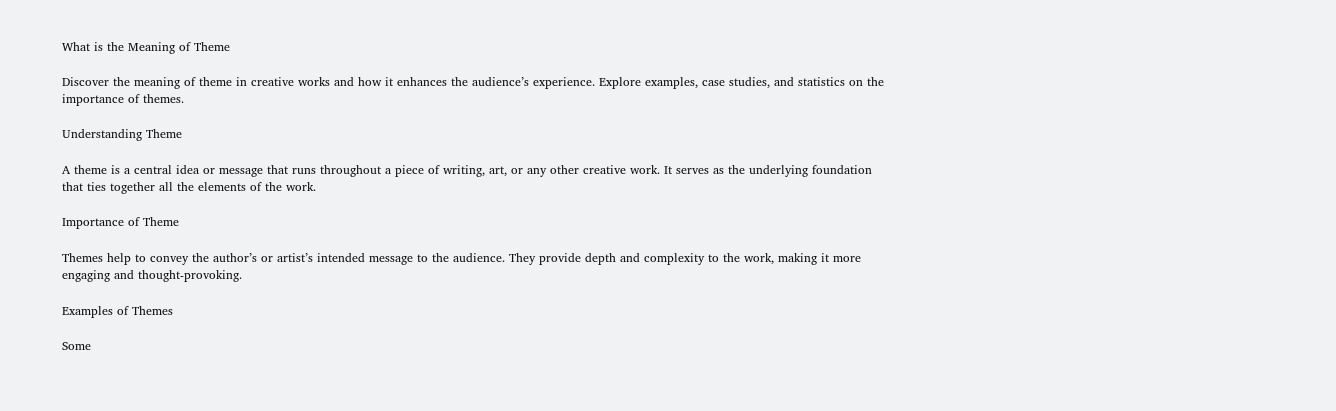What is the Meaning of Theme

Discover the meaning of theme in creative works and how it enhances the audience’s experience. Explore examples, case studies, and statistics on the importance of themes.

Understanding Theme

A theme is a central idea or message that runs throughout a piece of writing, art, or any other creative work. It serves as the underlying foundation that ties together all the elements of the work.

Importance of Theme

Themes help to convey the author’s or artist’s intended message to the audience. They provide depth and complexity to the work, making it more engaging and thought-provoking.

Examples of Themes

Some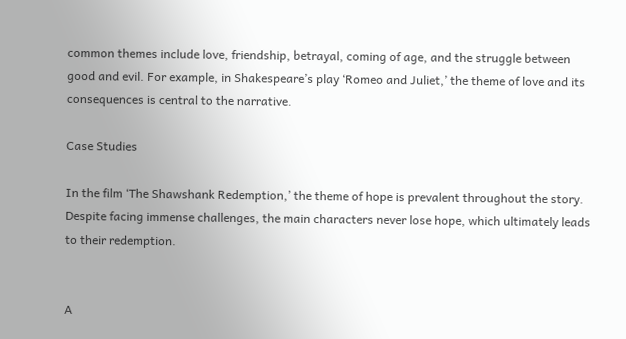common themes include love, friendship, betrayal, coming of age, and the struggle between good and evil. For example, in Shakespeare’s play ‘Romeo and Juliet,’ the theme of love and its consequences is central to the narrative.

Case Studies

In the film ‘The Shawshank Redemption,’ the theme of hope is prevalent throughout the story. Despite facing immense challenges, the main characters never lose hope, which ultimately leads to their redemption.


A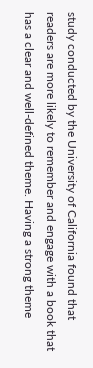study conducted by the University of California found that readers are more likely to remember and engage with a book that has a clear and well-defined theme. Having a strong theme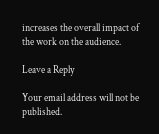increases the overall impact of the work on the audience.

Leave a Reply

Your email address will not be published.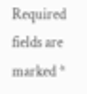Required fields are marked *